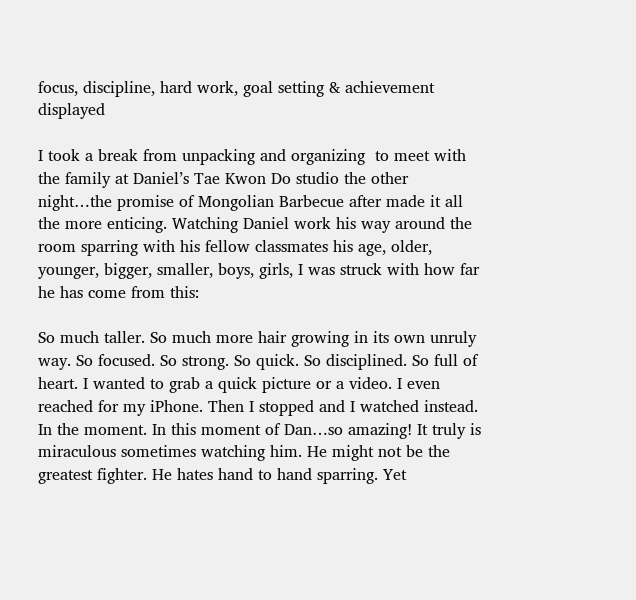focus, discipline, hard work, goal setting & achievement displayed

I took a break from unpacking and organizing  to meet with the family at Daniel’s Tae Kwon Do studio the other night…the promise of Mongolian Barbecue after made it all the more enticing. Watching Daniel work his way around the room sparring with his fellow classmates his age, older, younger, bigger, smaller, boys, girls, I was struck with how far he has come from this:

So much taller. So much more hair growing in its own unruly way. So focused. So strong. So quick. So disciplined. So full of heart. I wanted to grab a quick picture or a video. I even reached for my iPhone. Then I stopped and I watched instead. In the moment. In this moment of Dan…so amazing! It truly is miraculous sometimes watching him. He might not be the greatest fighter. He hates hand to hand sparring. Yet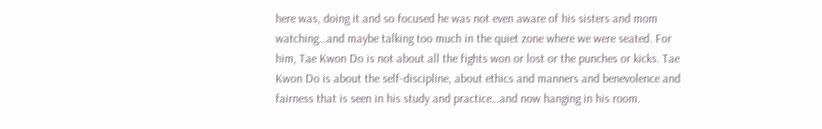here was, doing it and so focused he was not even aware of his sisters and mom watching…and maybe talking too much in the quiet zone where we were seated. For him, Tae Kwon Do is not about all the fights won or lost or the punches or kicks. Tae Kwon Do is about the self-discipline, about ethics and manners and benevolence and fairness that is seen in his study and practice…and now hanging in his room.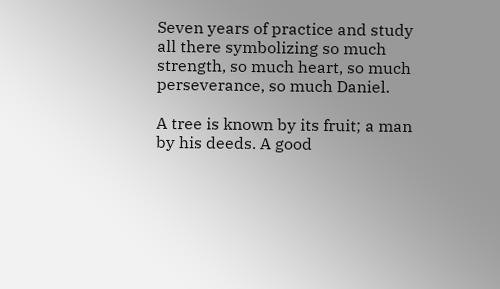Seven years of practice and study all there symbolizing so much strength, so much heart, so much perseverance, so much Daniel.

A tree is known by its fruit; a man by his deeds. A good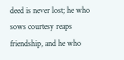deed is never lost; he who sows courtesy reaps friendship, and he who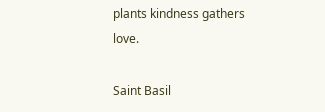plants kindness gathers love.

Saint Basil